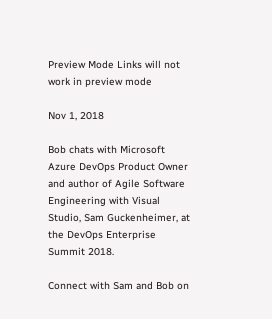Preview Mode Links will not work in preview mode

Nov 1, 2018

Bob chats with Microsoft Azure DevOps Product Owner and author of Agile Software Engineering with Visual Studio, Sam Guckenheimer, at the DevOps Enterprise Summit 2018.

Connect with Sam and Bob on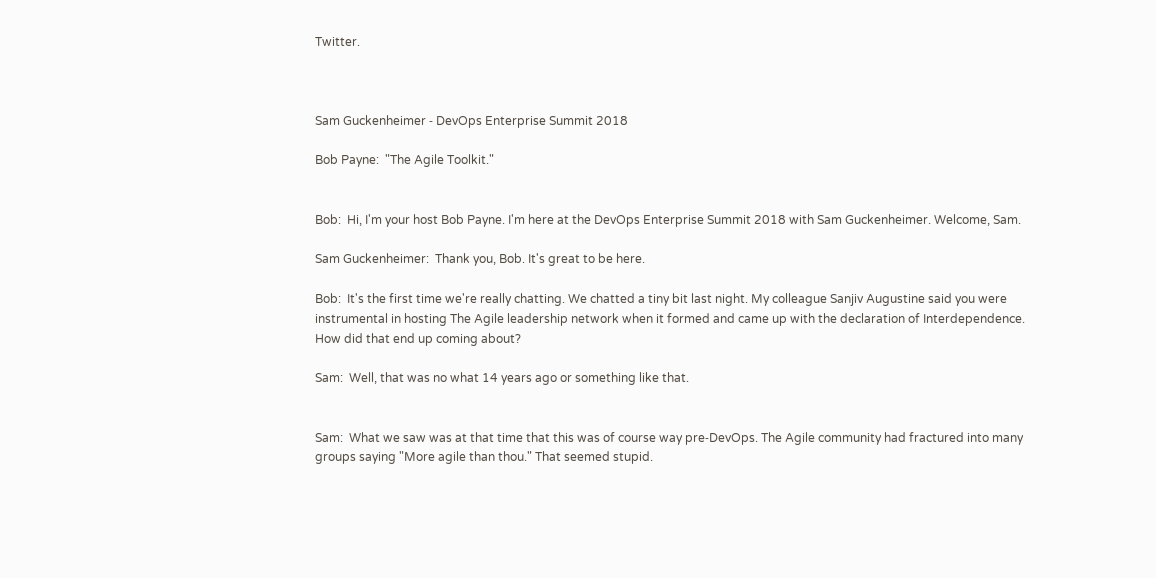Twitter.



Sam Guckenheimer ‑ DevOps Enterprise Summit 2018

Bob Payne:  "The Agile Toolkit."


Bob:  Hi, I'm your host Bob Payne. I'm here at the DevOps Enterprise Summit 2018 with Sam Guckenheimer. Welcome, Sam.

Sam Guckenheimer:  Thank you, Bob. It's great to be here.

Bob:  It's the first time we're really chatting. We chatted a tiny bit last night. My colleague Sanjiv Augustine said you were instrumental in hosting The Agile leadership network when it formed and came up with the declaration of Interdependence. How did that end up coming about?

Sam:  Well, that was no what 14 years ago or something like that.


Sam:  What we saw was at that time that this was of course way pre‑DevOps. The Agile community had fractured into many groups saying "More agile than thou." That seemed stupid.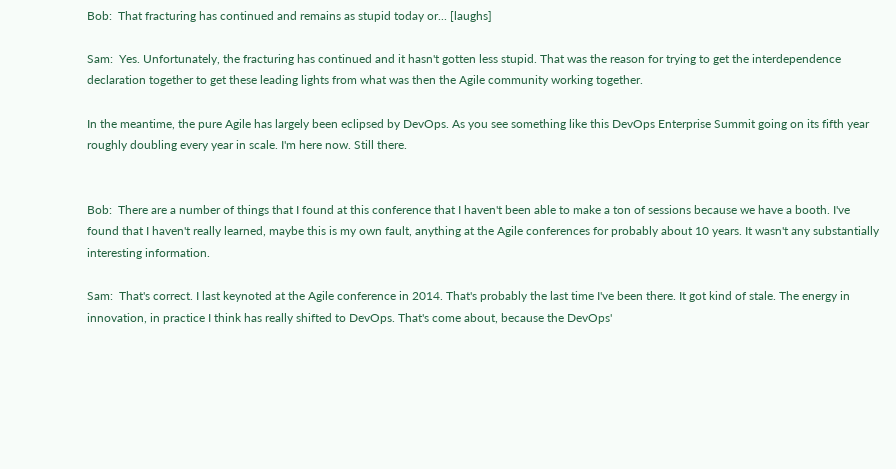Bob:  That fracturing has continued and remains as stupid today or... [laughs]

Sam:  Yes. Unfortunately, the fracturing has continued and it hasn't gotten less stupid. That was the reason for trying to get the interdependence declaration together to get these leading lights from what was then the Agile community working together.

In the meantime, the pure Agile has largely been eclipsed by DevOps. As you see something like this DevOps Enterprise Summit going on its fifth year roughly doubling every year in scale. I'm here now. Still there.


Bob:  There are a number of things that I found at this conference that I haven't been able to make a ton of sessions because we have a booth. I've found that I haven't really learned, maybe this is my own fault, anything at the Agile conferences for probably about 10 years. It wasn't any substantially interesting information.

Sam:  That's correct. I last keynoted at the Agile conference in 2014. That's probably the last time I've been there. It got kind of stale. The energy in innovation, in practice I think has really shifted to DevOps. That's come about, because the DevOps'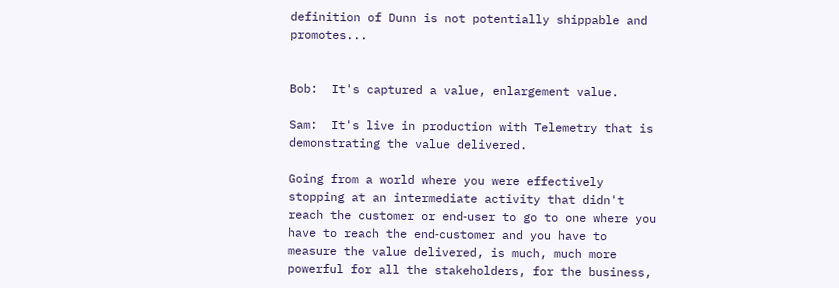definition of Dunn is not potentially shippable and promotes...


Bob:  It's captured a value, enlargement value.

Sam:  It's live in production with Telemetry that is demonstrating the value delivered.

Going from a world where you were effectively stopping at an intermediate activity that didn't reach the customer or end‑user to go to one where you have to reach the end‑customer and you have to measure the value delivered, is much, much more powerful for all the stakeholders, for the business,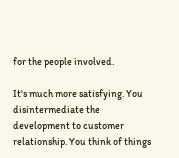for the people involved.

It's much more satisfying. You disintermediate the development to customer relationship. You think of things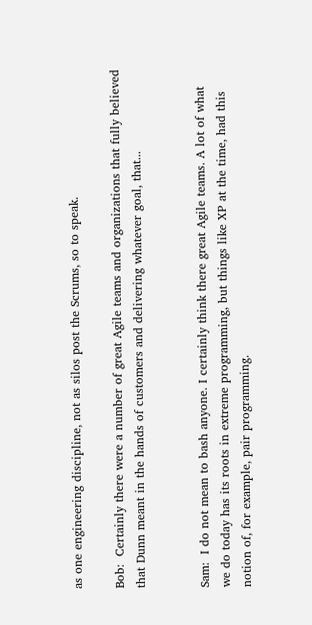as one engineering discipline, not as silos post the Scrums, so to speak.

Bob:  Certainly there were a number of great Agile teams and organizations that fully believed that Dunn meant in the hands of customers and delivering whatever goal, that...


Sam:  I do not mean to bash anyone. I certainly think there great Agile teams. A lot of what we do today has its roots in extreme programming, but things like XP at the time, had this notion of, for example, pair programming.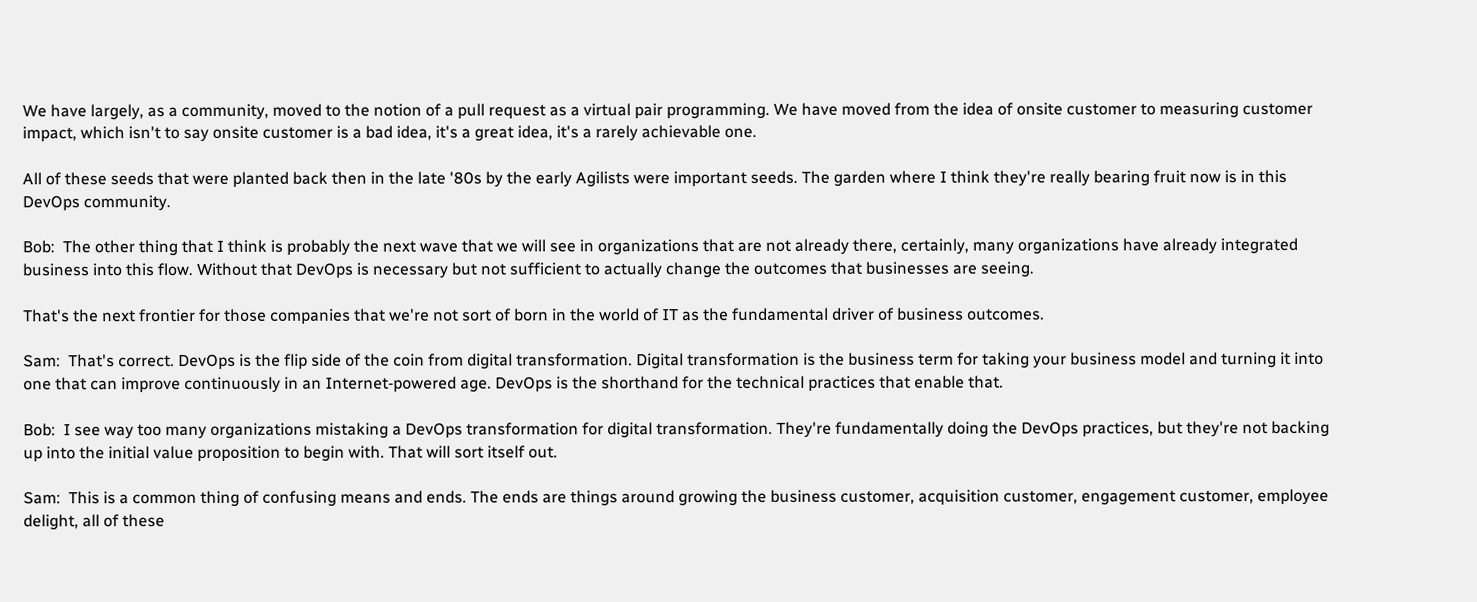We have largely, as a community, moved to the notion of a pull request as a virtual pair programming. We have moved from the idea of onsite customer to measuring customer impact, which isn't to say onsite customer is a bad idea, it's a great idea, it's a rarely achievable one.

All of these seeds that were planted back then in the late '80s by the early Agilists were important seeds. The garden where I think they're really bearing fruit now is in this DevOps community.

Bob:  The other thing that I think is probably the next wave that we will see in organizations that are not already there, certainly, many organizations have already integrated business into this flow. Without that DevOps is necessary but not sufficient to actually change the outcomes that businesses are seeing.

That's the next frontier for those companies that we're not sort of born in the world of IT as the fundamental driver of business outcomes.

Sam:  That's correct. DevOps is the flip side of the coin from digital transformation. Digital transformation is the business term for taking your business model and turning it into one that can improve continuously in an Internet‑powered age. DevOps is the shorthand for the technical practices that enable that.

Bob:  I see way too many organizations mistaking a DevOps transformation for digital transformation. They're fundamentally doing the DevOps practices, but they're not backing up into the initial value proposition to begin with. That will sort itself out.

Sam:  This is a common thing of confusing means and ends. The ends are things around growing the business customer, acquisition customer, engagement customer, employee delight, all of these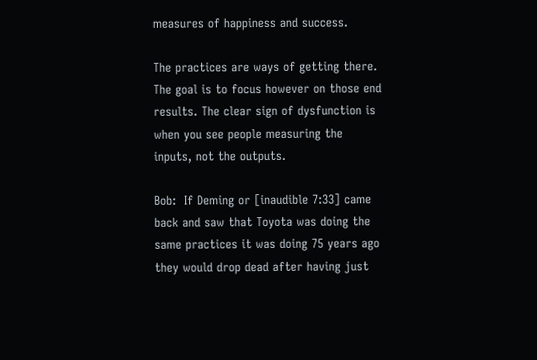measures of happiness and success.

The practices are ways of getting there. The goal is to focus however on those end results. The clear sign of dysfunction is when you see people measuring the inputs, not the outputs.

Bob:  If Deming or [inaudible 7:33] came back and saw that Toyota was doing the same practices it was doing 75 years ago they would drop dead after having just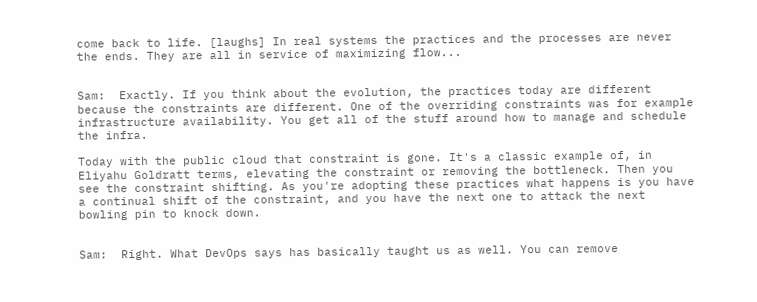come back to life. [laughs] In real systems the practices and the processes are never the ends. They are all in service of maximizing flow...


Sam:  Exactly. If you think about the evolution, the practices today are different because the constraints are different. One of the overriding constraints was for example infrastructure availability. You get all of the stuff around how to manage and schedule the infra.

Today with the public cloud that constraint is gone. It's a classic example of, in Eliyahu Goldratt terms, elevating the constraint or removing the bottleneck. Then you see the constraint shifting. As you're adopting these practices what happens is you have a continual shift of the constraint, and you have the next one to attack the next bowling pin to knock down.


Sam:  Right. What DevOps says has basically taught us as well. You can remove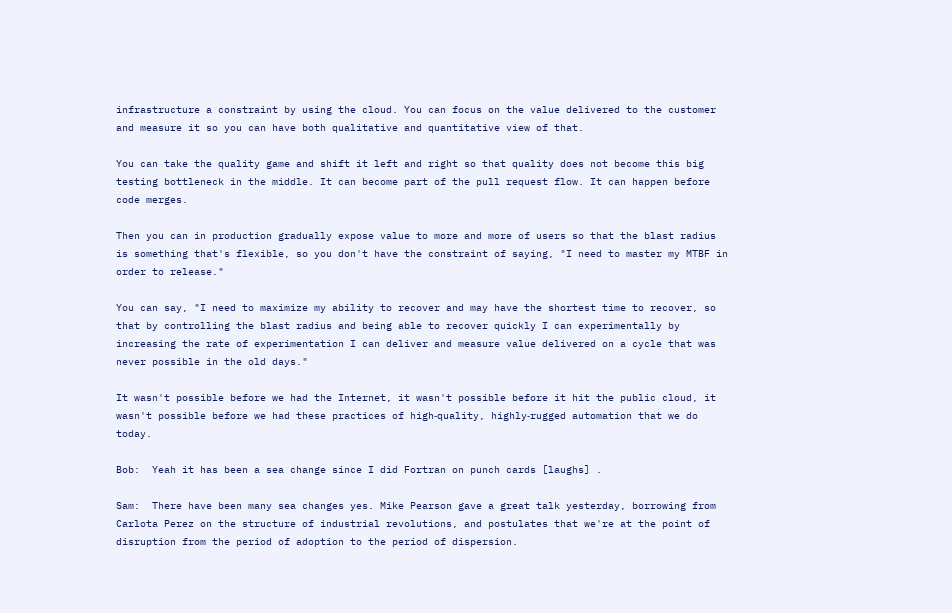infrastructure a constraint by using the cloud. You can focus on the value delivered to the customer and measure it so you can have both qualitative and quantitative view of that.

You can take the quality game and shift it left and right so that quality does not become this big testing bottleneck in the middle. It can become part of the pull request flow. It can happen before code merges.

Then you can in production gradually expose value to more and more of users so that the blast radius is something that's flexible, so you don't have the constraint of saying, "I need to master my MTBF in order to release."

You can say, "I need to maximize my ability to recover and may have the shortest time to recover, so that by controlling the blast radius and being able to recover quickly I can experimentally by increasing the rate of experimentation I can deliver and measure value delivered on a cycle that was never possible in the old days."

It wasn't possible before we had the Internet, it wasn't possible before it hit the public cloud, it wasn't possible before we had these practices of high‑quality, highly‑rugged automation that we do today.

Bob:  Yeah it has been a sea change since I did Fortran on punch cards [laughs] .

Sam:  There have been many sea changes yes. Mike Pearson gave a great talk yesterday, borrowing from Carlota Perez on the structure of industrial revolutions, and postulates that we're at the point of disruption from the period of adoption to the period of dispersion.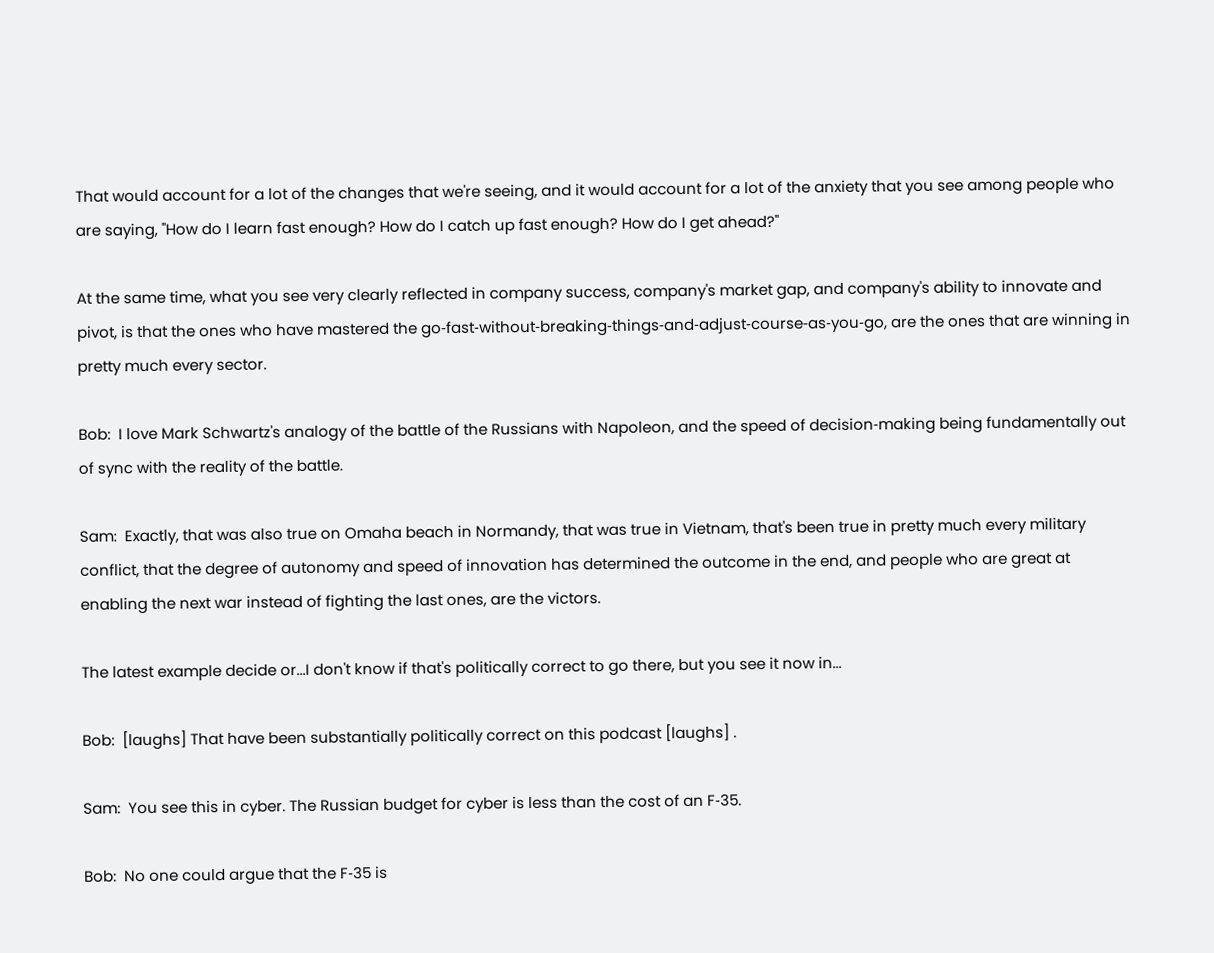That would account for a lot of the changes that we're seeing, and it would account for a lot of the anxiety that you see among people who are saying, "How do I learn fast enough? How do I catch up fast enough? How do I get ahead?"

At the same time, what you see very clearly reflected in company success, company's market gap, and company's ability to innovate and pivot, is that the ones who have mastered the go‑fast‑without‑breaking‑things‑and‑adjust‑course‑as‑you‑go, are the ones that are winning in pretty much every sector.

Bob:  I love Mark Schwartz's analogy of the battle of the Russians with Napoleon, and the speed of decision‑making being fundamentally out of sync with the reality of the battle.

Sam:  Exactly, that was also true on Omaha beach in Normandy, that was true in Vietnam, that's been true in pretty much every military conflict, that the degree of autonomy and speed of innovation has determined the outcome in the end, and people who are great at enabling the next war instead of fighting the last ones, are the victors.

The latest example decide or...I don't know if that's politically correct to go there, but you see it now in...

Bob:  [laughs] That have been substantially politically correct on this podcast [laughs] .

Sam:  You see this in cyber. The Russian budget for cyber is less than the cost of an F‑35.

Bob:  No one could argue that the F‑35 is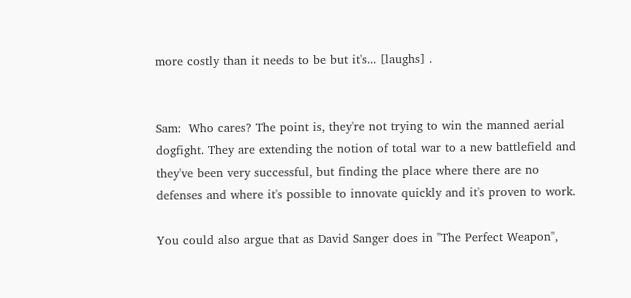more costly than it needs to be but it's... [laughs] .


Sam:  Who cares? The point is, they're not trying to win the manned aerial dogfight. They are extending the notion of total war to a new battlefield and they've been very successful, but finding the place where there are no defenses and where it's possible to innovate quickly and it's proven to work.

You could also argue that as David Sanger does in "The Perfect Weapon",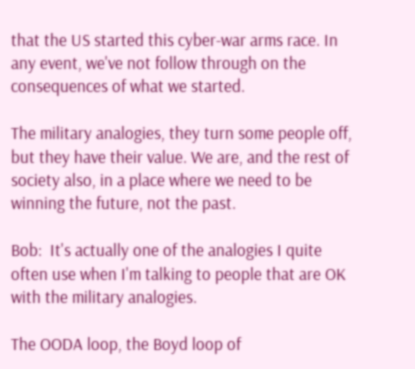that the US started this cyber‑war arms race. In any event, we've not follow through on the consequences of what we started.

The military analogies, they turn some people off, but they have their value. We are, and the rest of society also, in a place where we need to be winning the future, not the past.

Bob:  It's actually one of the analogies I quite often use when I'm talking to people that are OK with the military analogies.

The OODA loop, the Boyd loop of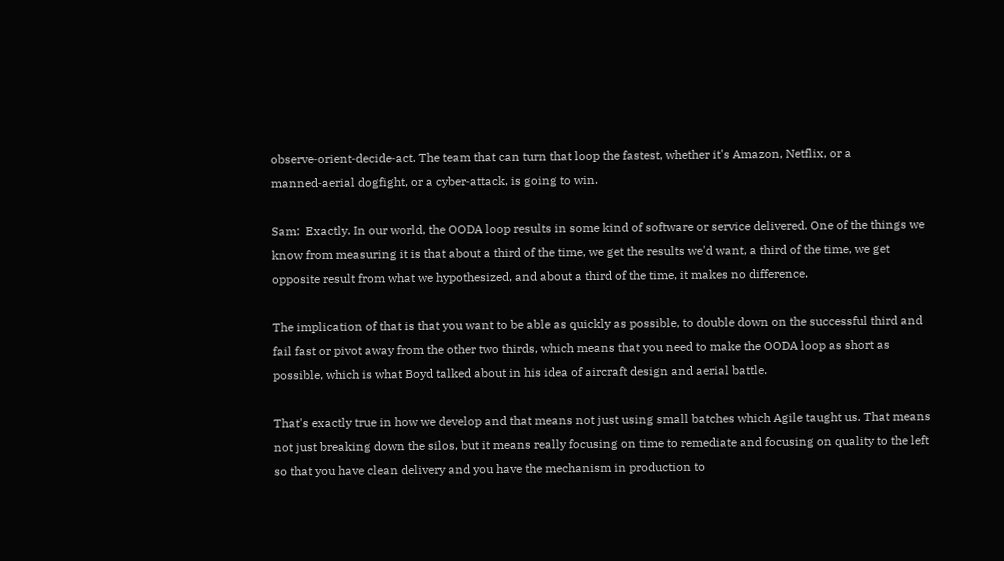observe‑orient‑decide‑act. The team that can turn that loop the fastest, whether it's Amazon, Netflix, or a manned‑aerial dogfight, or a cyber‑attack, is going to win.

Sam:  Exactly. In our world, the OODA loop results in some kind of software or service delivered. One of the things we know from measuring it is that about a third of the time, we get the results we'd want, a third of the time, we get opposite result from what we hypothesized, and about a third of the time, it makes no difference.

The implication of that is that you want to be able as quickly as possible, to double down on the successful third and fail fast or pivot away from the other two thirds, which means that you need to make the OODA loop as short as possible, which is what Boyd talked about in his idea of aircraft design and aerial battle.

That's exactly true in how we develop and that means not just using small batches which Agile taught us. That means not just breaking down the silos, but it means really focusing on time to remediate and focusing on quality to the left so that you have clean delivery and you have the mechanism in production to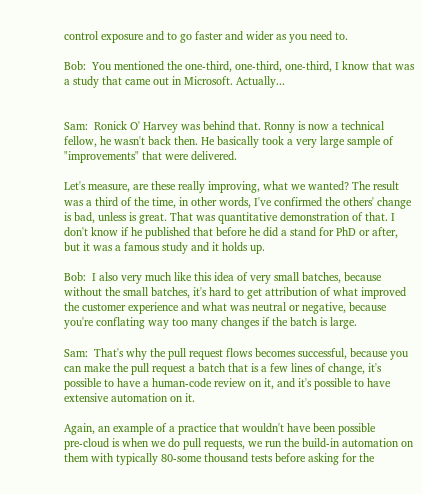control exposure and to go faster and wider as you need to.

Bob:  You mentioned the one‑third, one‑third, one‑third, I know that was a study that came out in Microsoft. Actually...


Sam:  Ronick O' Harvey was behind that. Ronny is now a technical fellow, he wasn't back then. He basically took a very large sample of "improvements" that were delivered.

Let's measure, are these really improving, what we wanted? The result was a third of the time, in other words, I've confirmed the others' change is bad, unless is great. That was quantitative demonstration of that. I don't know if he published that before he did a stand for PhD or after, but it was a famous study and it holds up.

Bob:  I also very much like this idea of very small batches, because without the small batches, it's hard to get attribution of what improved the customer experience and what was neutral or negative, because you're conflating way too many changes if the batch is large.

Sam:  That's why the pull request flows becomes successful, because you can make the pull request a batch that is a few lines of change, it's possible to have a human‑code review on it, and it's possible to have extensive automation on it.

Again, an example of a practice that wouldn't have been possible pre‑cloud is when we do pull requests, we run the build‑in automation on them with typically 80‑some thousand tests before asking for the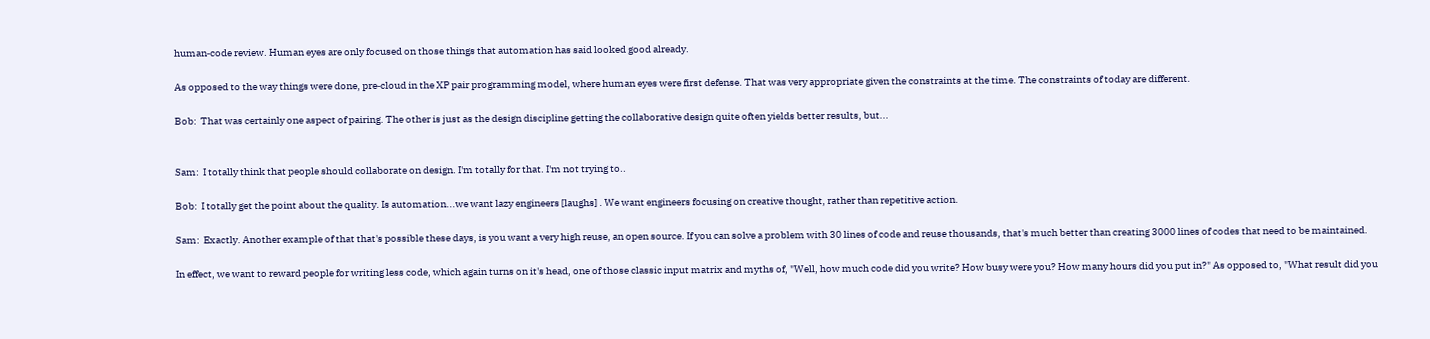human‑code review. Human eyes are only focused on those things that automation has said looked good already.

As opposed to the way things were done, pre‑cloud in the XP pair programming model, where human eyes were first defense. That was very appropriate given the constraints at the time. The constraints of today are different.

Bob:  That was certainly one aspect of pairing. The other is just as the design discipline getting the collaborative design quite often yields better results, but...


Sam:  I totally think that people should collaborate on design. I'm totally for that. I'm not trying to..

Bob:  I totally get the point about the quality. Is automation...we want lazy engineers [laughs] . We want engineers focusing on creative thought, rather than repetitive action.

Sam:  Exactly. Another example of that that's possible these days, is you want a very high reuse, an open source. If you can solve a problem with 30 lines of code and reuse thousands, that's much better than creating 3000 lines of codes that need to be maintained.

In effect, we want to reward people for writing less code, which again turns on it's head, one of those classic input matrix and myths of, "Well, how much code did you write? How busy were you? How many hours did you put in?" As opposed to, "What result did you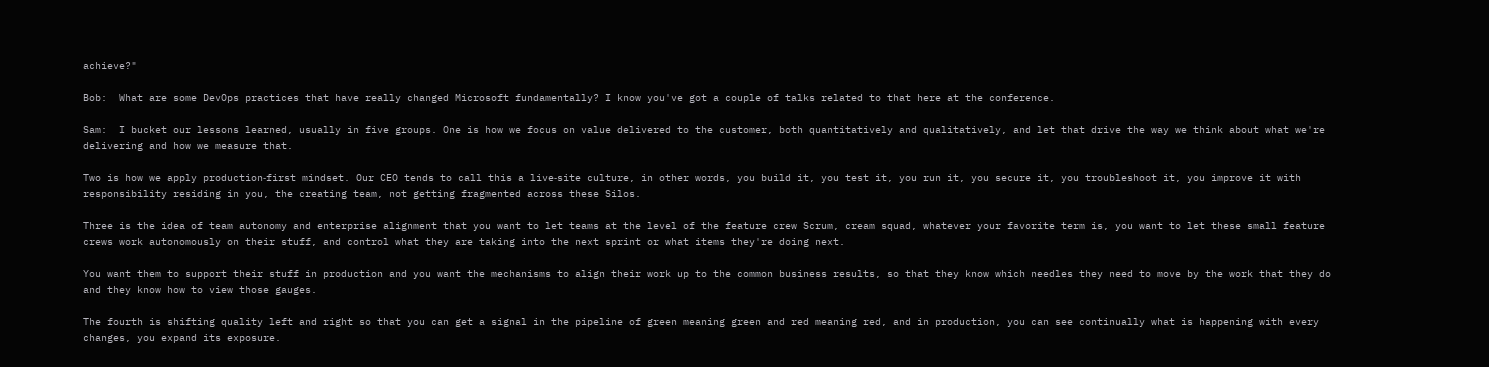achieve?"

Bob:  What are some DevOps practices that have really changed Microsoft fundamentally? I know you've got a couple of talks related to that here at the conference.

Sam:  I bucket our lessons learned, usually in five groups. One is how we focus on value delivered to the customer, both quantitatively and qualitatively, and let that drive the way we think about what we're delivering and how we measure that.

Two is how we apply production‑first mindset. Our CEO tends to call this a live‑site culture, in other words, you build it, you test it, you run it, you secure it, you troubleshoot it, you improve it with responsibility residing in you, the creating team, not getting fragmented across these Silos.

Three is the idea of team autonomy and enterprise alignment that you want to let teams at the level of the feature crew Scrum, cream squad, whatever your favorite term is, you want to let these small feature crews work autonomously on their stuff, and control what they are taking into the next sprint or what items they're doing next.

You want them to support their stuff in production and you want the mechanisms to align their work up to the common business results, so that they know which needles they need to move by the work that they do and they know how to view those gauges.

The fourth is shifting quality left and right so that you can get a signal in the pipeline of green meaning green and red meaning red, and in production, you can see continually what is happening with every changes, you expand its exposure.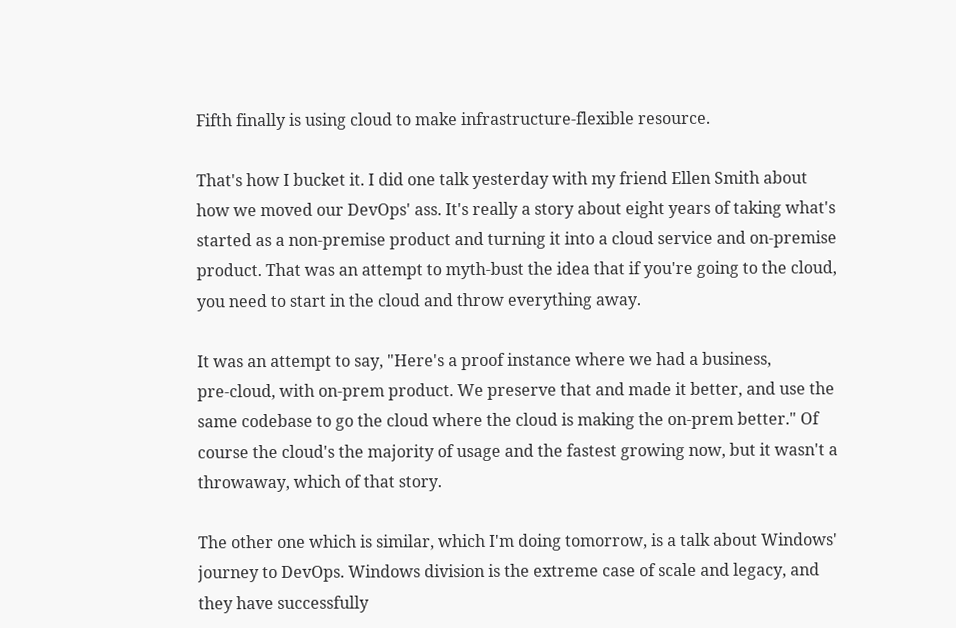Fifth finally is using cloud to make infrastructure‑flexible resource.

That's how I bucket it. I did one talk yesterday with my friend Ellen Smith about how we moved our DevOps' ass. It's really a story about eight years of taking what's started as a non‑premise product and turning it into a cloud service and on‑premise product. That was an attempt to myth‑bust the idea that if you're going to the cloud, you need to start in the cloud and throw everything away.

It was an attempt to say, "Here's a proof instance where we had a business, pre‑cloud, with on‑prem product. We preserve that and made it better, and use the same codebase to go the cloud where the cloud is making the on‑prem better." Of course the cloud's the majority of usage and the fastest growing now, but it wasn't a throwaway, which of that story.

The other one which is similar, which I'm doing tomorrow, is a talk about Windows' journey to DevOps. Windows division is the extreme case of scale and legacy, and they have successfully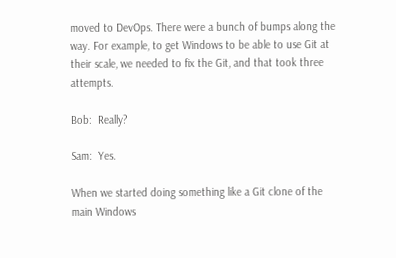moved to DevOps. There were a bunch of bumps along the way. For example, to get Windows to be able to use Git at their scale, we needed to fix the Git, and that took three attempts.

Bob:  Really?

Sam:  Yes.

When we started doing something like a Git clone of the main Windows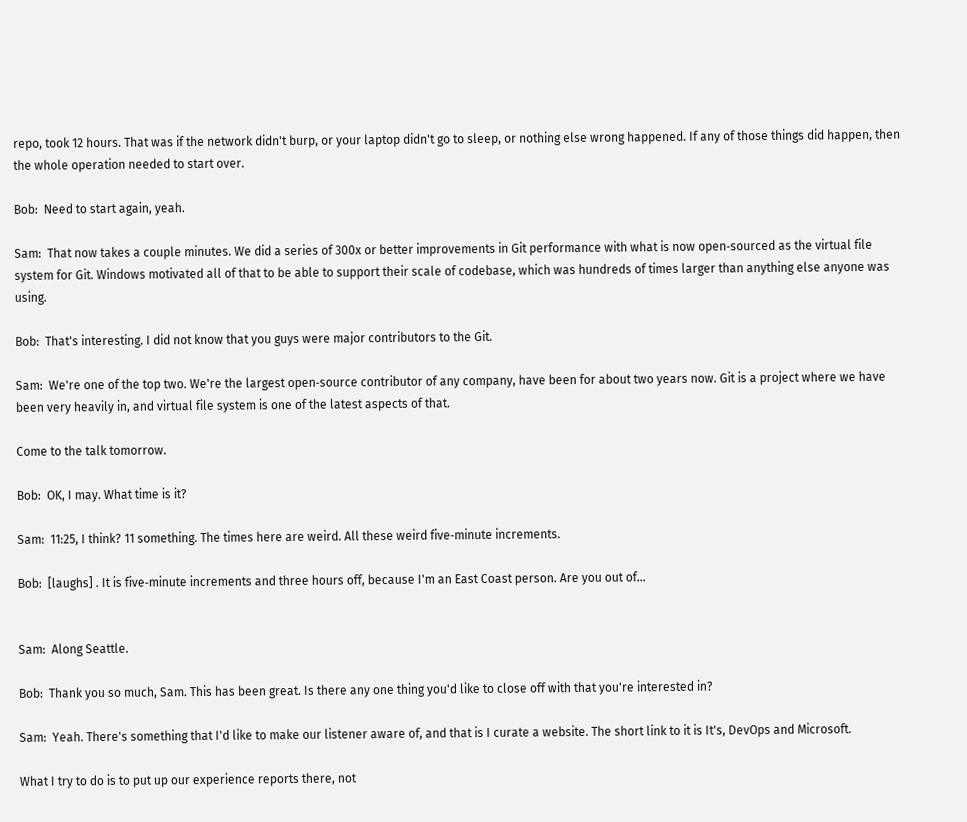repo, took 12 hours. That was if the network didn't burp, or your laptop didn't go to sleep, or nothing else wrong happened. If any of those things did happen, then the whole operation needed to start over.

Bob:  Need to start again, yeah.

Sam:  That now takes a couple minutes. We did a series of 300x or better improvements in Git performance with what is now open‑sourced as the virtual file system for Git. Windows motivated all of that to be able to support their scale of codebase, which was hundreds of times larger than anything else anyone was using.

Bob:  That's interesting. I did not know that you guys were major contributors to the Git.

Sam:  We're one of the top two. We're the largest open‑source contributor of any company, have been for about two years now. Git is a project where we have been very heavily in, and virtual file system is one of the latest aspects of that.

Come to the talk tomorrow.

Bob:  OK, I may. What time is it?

Sam:  11:25, I think? 11 something. The times here are weird. All these weird five‑minute increments.

Bob:  [laughs] . It is five‑minute increments and three hours off, because I'm an East Coast person. Are you out of...


Sam:  Along Seattle.

Bob:  Thank you so much, Sam. This has been great. Is there any one thing you'd like to close off with that you're interested in?

Sam:  Yeah. There's something that I'd like to make our listener aware of, and that is I curate a website. The short link to it is It's, DevOps and Microsoft.

What I try to do is to put up our experience reports there, not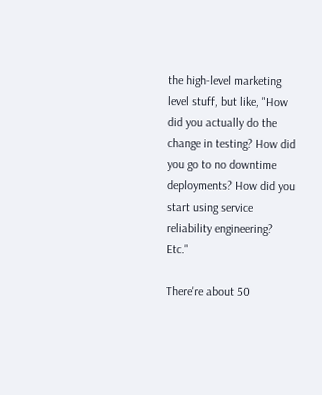the high‑level marketing level stuff, but like, "How did you actually do the change in testing? How did you go to no downtime deployments? How did you start using service reliability engineering? Etc."

There're about 50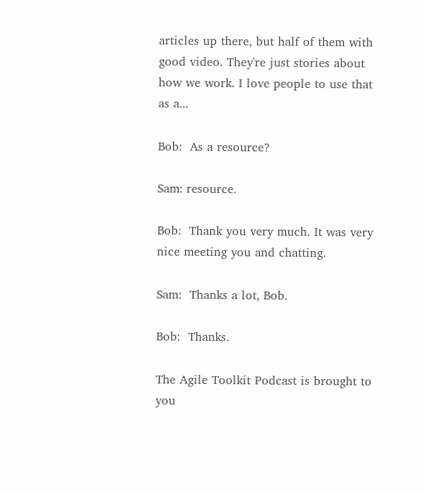articles up there, but half of them with good video. They're just stories about how we work. I love people to use that as a...

Bob:  As a resource?

Sam: resource.

Bob:  Thank you very much. It was very nice meeting you and chatting.

Sam:  Thanks a lot, Bob.

Bob:  Thanks.

The Agile Toolkit Podcast is brought to you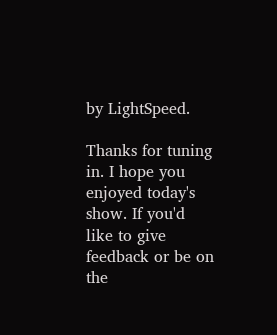by LightSpeed.

Thanks for tuning in. I hope you enjoyed today's show. If you'd like to give feedback or be on the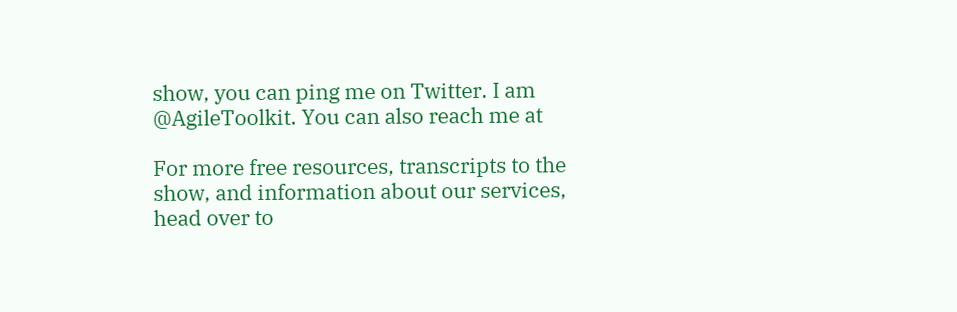show, you can ping me on Twitter. I am @AgileToolkit. You can also reach me at

For more free resources, transcripts to the show, and information about our services, head over to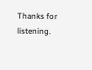Thanks for listening.